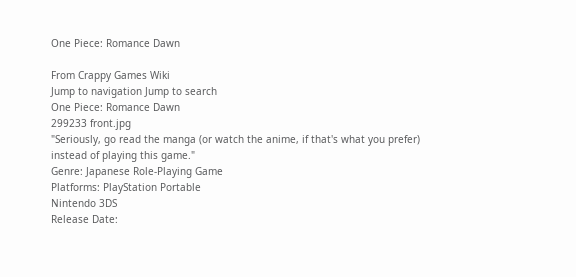One Piece: Romance Dawn

From Crappy Games Wiki
Jump to navigation Jump to search
One Piece: Romance Dawn
299233 front.jpg
"Seriously, go read the manga (or watch the anime, if that's what you prefer) instead of playing this game."
Genre: Japanese Role-Playing Game
Platforms: PlayStation Portable
Nintendo 3DS
Release Date: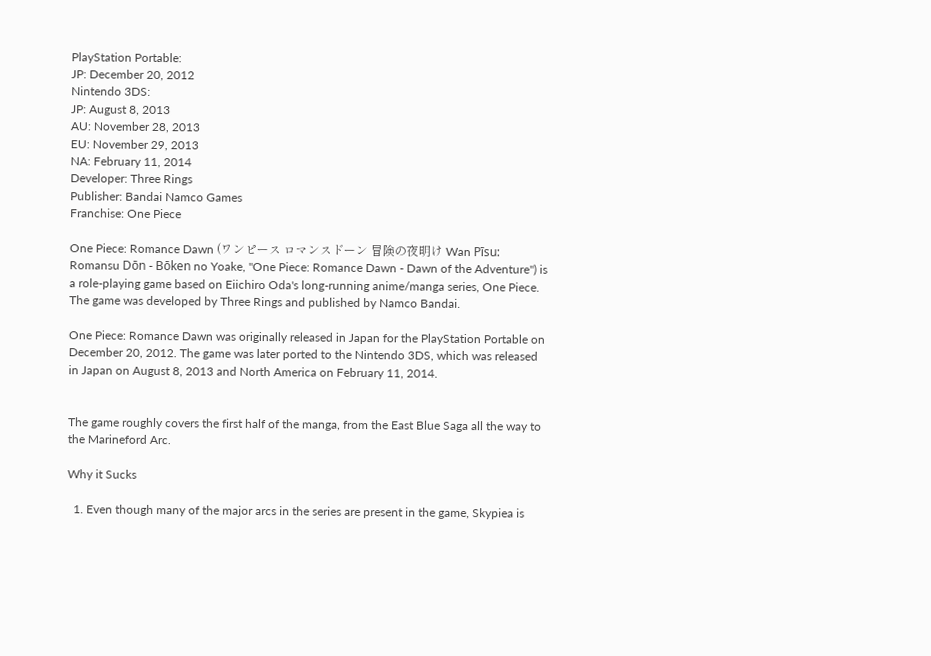PlayStation Portable:
JP: December 20, 2012
Nintendo 3DS:
JP: August 8, 2013
AU: November 28, 2013
EU: November 29, 2013
NA: February 11, 2014
Developer: Three Rings
Publisher: Bandai Namco Games
Franchise: One Piece

One Piece: Romance Dawn (ワンピース ロマンスドーン 冒険の夜明け Wan Pīsu: Romansu Dōn - Bōken no Yoake, "One Piece: Romance Dawn - Dawn of the Adventure") is a role-playing game based on Eiichiro Oda's long-running anime/manga series, One Piece. The game was developed by Three Rings and published by Namco Bandai.

One Piece: Romance Dawn was originally released in Japan for the PlayStation Portable on December 20, 2012. The game was later ported to the Nintendo 3DS, which was released in Japan on August 8, 2013 and North America on February 11, 2014.


The game roughly covers the first half of the manga, from the East Blue Saga all the way to the Marineford Arc.

Why it Sucks

  1. Even though many of the major arcs in the series are present in the game, Skypiea is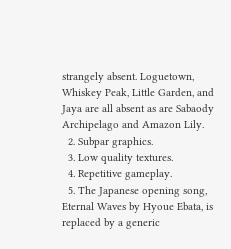strangely absent. Loguetown, Whiskey Peak, Little Garden, and Jaya are all absent as are Sabaody Archipelago and Amazon Lily.
  2. Subpar graphics.
  3. Low quality textures.
  4. Repetitive gameplay.
  5. The Japanese opening song, Eternal Waves by Hyoue Ebata, is replaced by a generic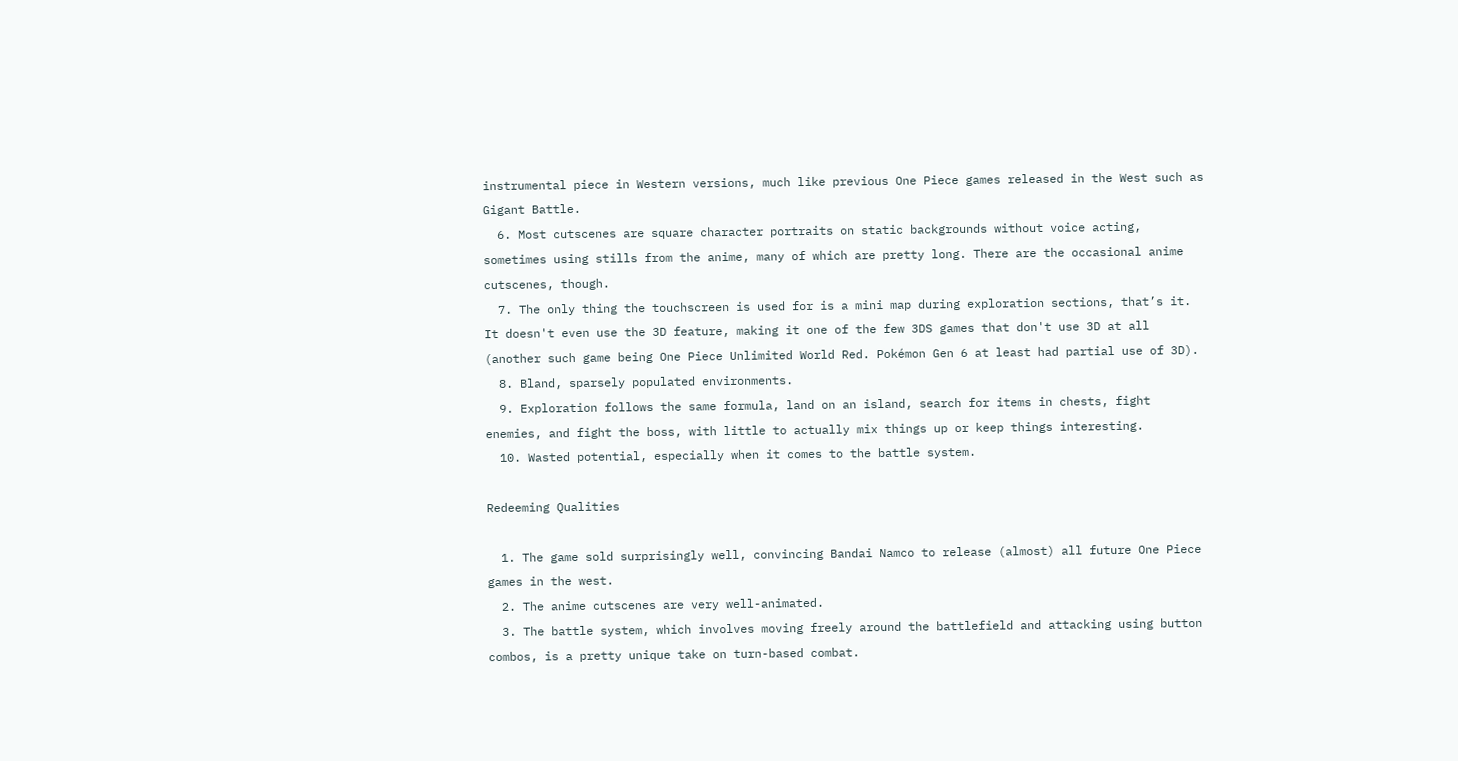instrumental piece in Western versions, much like previous One Piece games released in the West such as Gigant Battle.
  6. Most cutscenes are square character portraits on static backgrounds without voice acting, sometimes using stills from the anime, many of which are pretty long. There are the occasional anime cutscenes, though.
  7. The only thing the touchscreen is used for is a mini map during exploration sections, that’s it. It doesn't even use the 3D feature, making it one of the few 3DS games that don't use 3D at all (another such game being One Piece Unlimited World Red. Pokémon Gen 6 at least had partial use of 3D).
  8. Bland, sparsely populated environments.
  9. Exploration follows the same formula, land on an island, search for items in chests, fight enemies, and fight the boss, with little to actually mix things up or keep things interesting.
  10. Wasted potential, especially when it comes to the battle system.

Redeeming Qualities

  1. The game sold surprisingly well, convincing Bandai Namco to release (almost) all future One Piece games in the west.
  2. The anime cutscenes are very well-animated.
  3. The battle system, which involves moving freely around the battlefield and attacking using button combos, is a pretty unique take on turn-based combat.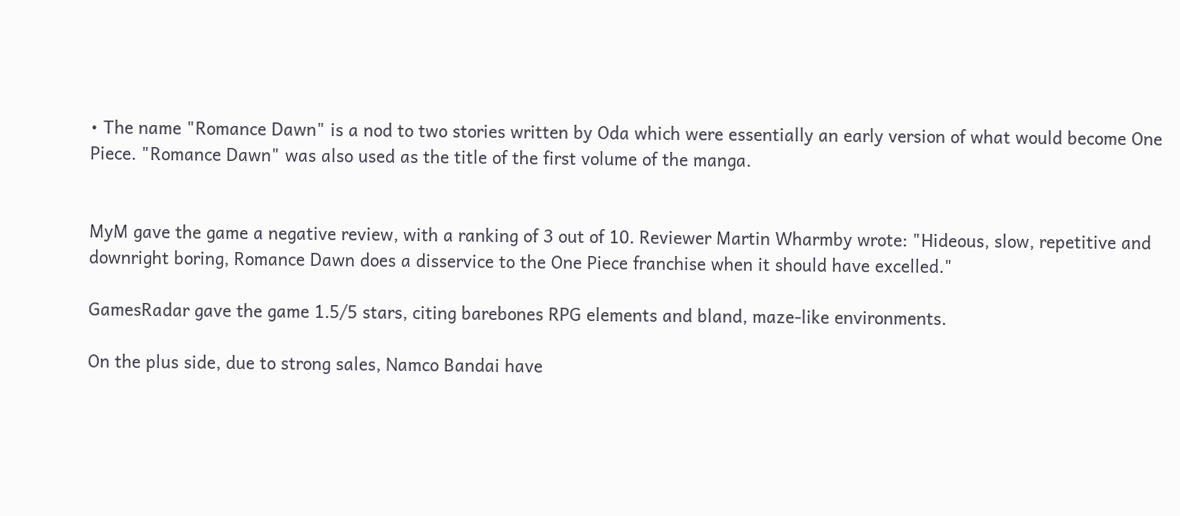• The name "Romance Dawn" is a nod to two stories written by Oda which were essentially an early version of what would become One Piece. "Romance Dawn" was also used as the title of the first volume of the manga.


MyM gave the game a negative review, with a ranking of 3 out of 10. Reviewer Martin Wharmby wrote: "Hideous, slow, repetitive and downright boring, Romance Dawn does a disservice to the One Piece franchise when it should have excelled."

GamesRadar gave the game 1.5/5 stars, citing barebones RPG elements and bland, maze-like environments.

On the plus side, due to strong sales, Namco Bandai have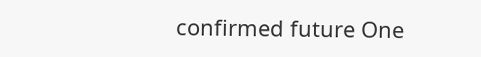confirmed future One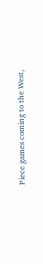Piece games coming to the West,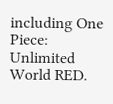including One Piece: Unlimited World RED.